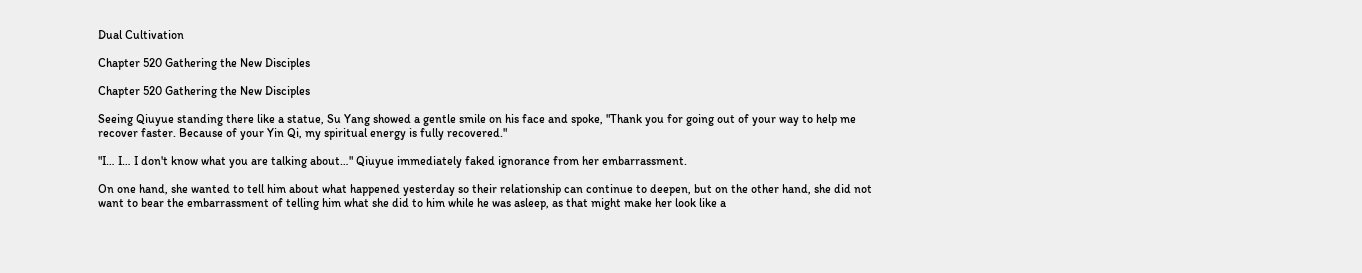Dual Cultivation

Chapter 520 Gathering the New Disciples

Chapter 520 Gathering the New Disciples

Seeing Qiuyue standing there like a statue, Su Yang showed a gentle smile on his face and spoke, "Thank you for going out of your way to help me recover faster. Because of your Yin Qi, my spiritual energy is fully recovered."

"I… I… I don't know what you are talking about…" Qiuyue immediately faked ignorance from her embarrassment.

On one hand, she wanted to tell him about what happened yesterday so their relationship can continue to deepen, but on the other hand, she did not want to bear the embarrassment of telling him what she did to him while he was asleep, as that might make her look like a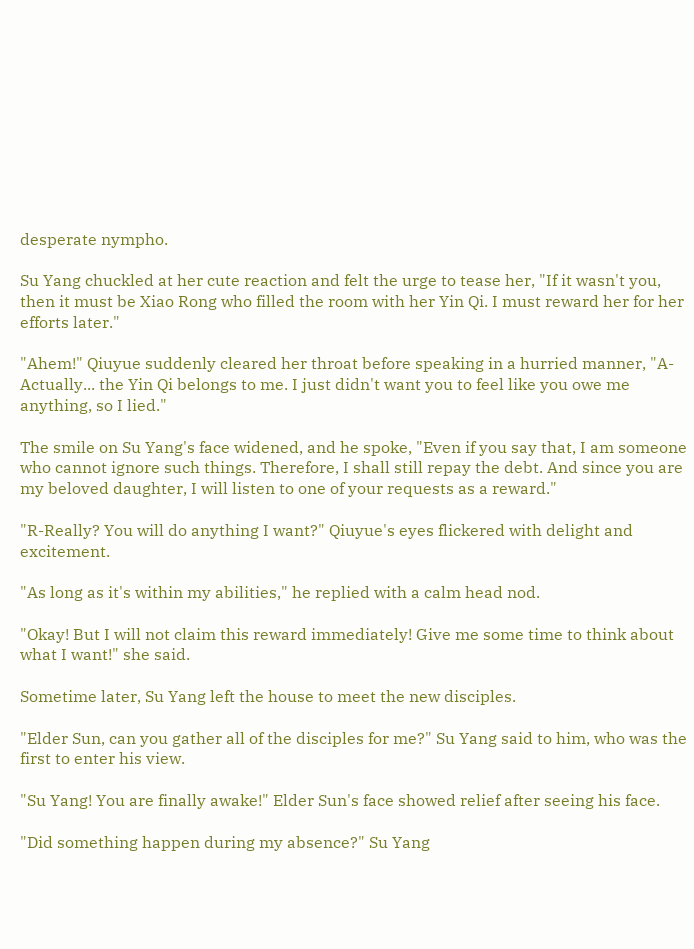desperate nympho.

Su Yang chuckled at her cute reaction and felt the urge to tease her, "If it wasn't you, then it must be Xiao Rong who filled the room with her Yin Qi. I must reward her for her efforts later."

"Ahem!" Qiuyue suddenly cleared her throat before speaking in a hurried manner, "A-Actually... the Yin Qi belongs to me. I just didn't want you to feel like you owe me anything, so I lied."

The smile on Su Yang's face widened, and he spoke, "Even if you say that, I am someone who cannot ignore such things. Therefore, I shall still repay the debt. And since you are my beloved daughter, I will listen to one of your requests as a reward."

"R-Really? You will do anything I want?" Qiuyue's eyes flickered with delight and excitement.

"As long as it's within my abilities," he replied with a calm head nod.

"Okay! But I will not claim this reward immediately! Give me some time to think about what I want!" she said.

Sometime later, Su Yang left the house to meet the new disciples.

"Elder Sun, can you gather all of the disciples for me?" Su Yang said to him, who was the first to enter his view.

"Su Yang! You are finally awake!" Elder Sun's face showed relief after seeing his face.

"Did something happen during my absence?" Su Yang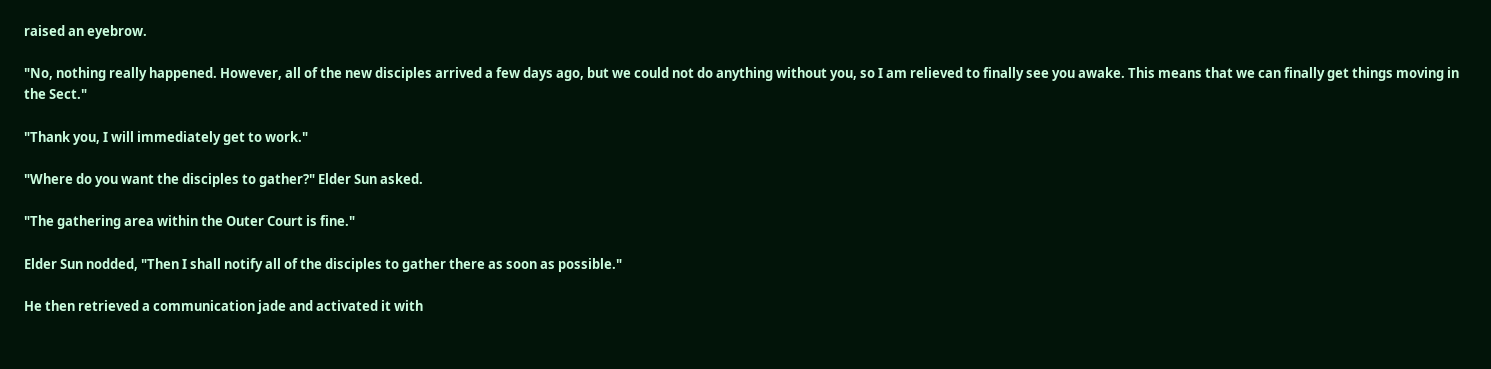raised an eyebrow.

"No, nothing really happened. However, all of the new disciples arrived a few days ago, but we could not do anything without you, so I am relieved to finally see you awake. This means that we can finally get things moving in the Sect."

"Thank you, I will immediately get to work."

"Where do you want the disciples to gather?" Elder Sun asked.

"The gathering area within the Outer Court is fine."

Elder Sun nodded, "Then I shall notify all of the disciples to gather there as soon as possible."

He then retrieved a communication jade and activated it with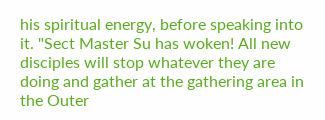his spiritual energy, before speaking into it. "Sect Master Su has woken! All new disciples will stop whatever they are doing and gather at the gathering area in the Outer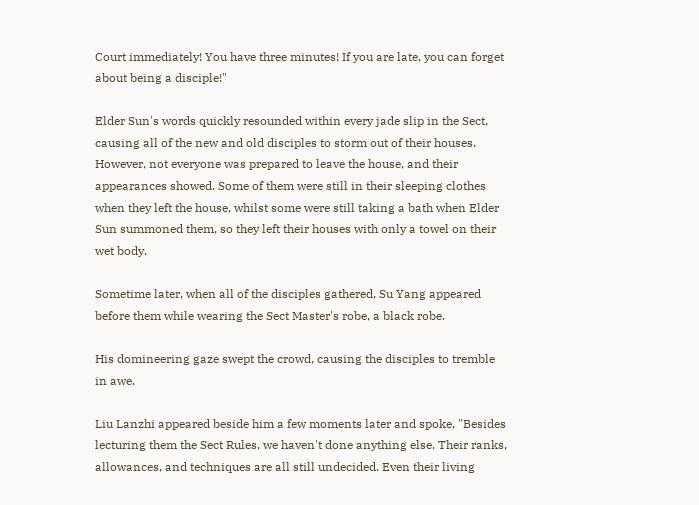Court immediately! You have three minutes! If you are late, you can forget about being a disciple!"

Elder Sun's words quickly resounded within every jade slip in the Sect, causing all of the new and old disciples to storm out of their houses. However, not everyone was prepared to leave the house, and their appearances showed. Some of them were still in their sleeping clothes when they left the house, whilst some were still taking a bath when Elder Sun summoned them, so they left their houses with only a towel on their wet body.

Sometime later, when all of the disciples gathered, Su Yang appeared before them while wearing the Sect Master's robe, a black robe.

His domineering gaze swept the crowd, causing the disciples to tremble in awe.

Liu Lanzhi appeared beside him a few moments later and spoke, "Besides lecturing them the Sect Rules, we haven't done anything else. Their ranks, allowances, and techniques are all still undecided. Even their living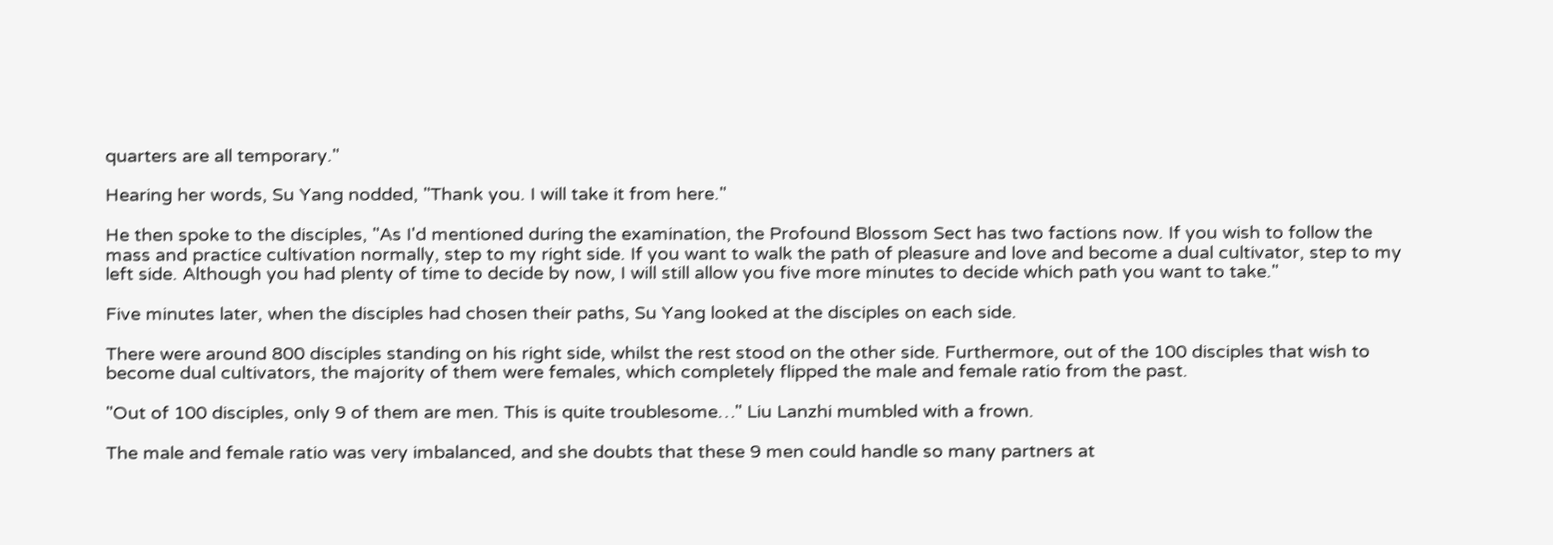quarters are all temporary."

Hearing her words, Su Yang nodded, "Thank you. I will take it from here."

He then spoke to the disciples, "As I'd mentioned during the examination, the Profound Blossom Sect has two factions now. If you wish to follow the mass and practice cultivation normally, step to my right side. If you want to walk the path of pleasure and love and become a dual cultivator, step to my left side. Although you had plenty of time to decide by now, I will still allow you five more minutes to decide which path you want to take."

Five minutes later, when the disciples had chosen their paths, Su Yang looked at the disciples on each side.

There were around 800 disciples standing on his right side, whilst the rest stood on the other side. Furthermore, out of the 100 disciples that wish to become dual cultivators, the majority of them were females, which completely flipped the male and female ratio from the past.

"Out of 100 disciples, only 9 of them are men. This is quite troublesome…" Liu Lanzhi mumbled with a frown.

The male and female ratio was very imbalanced, and she doubts that these 9 men could handle so many partners at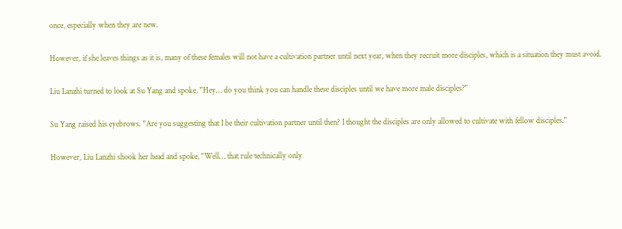once, especially when they are new.

However, if she leaves things as it is, many of these females will not have a cultivation partner until next year, when they recruit more disciples, which is a situation they must avoid.

Liu Lanzhi turned to look at Su Yang and spoke, "Hey… do you think you can handle these disciples until we have more male disciples?"

Su Yang raised his eyebrows. "Are you suggesting that I be their cultivation partner until then? I thought the disciples are only allowed to cultivate with fellow disciples."

However, Liu Lanzhi shook her head and spoke, "Well… that rule technically only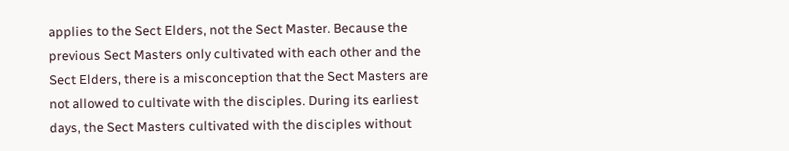applies to the Sect Elders, not the Sect Master. Because the previous Sect Masters only cultivated with each other and the Sect Elders, there is a misconception that the Sect Masters are not allowed to cultivate with the disciples. During its earliest days, the Sect Masters cultivated with the disciples without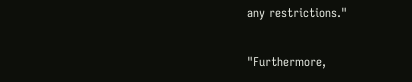any restrictions."

"Furthermore,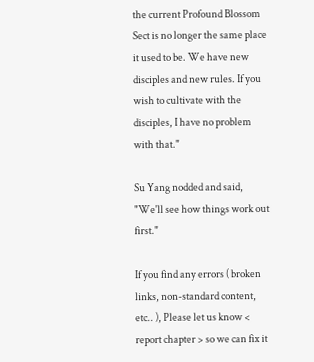the current Profound Blossom Sect is no longer the same place it used to be. We have new disciples and new rules. If you wish to cultivate with the disciples, I have no problem with that."

Su Yang nodded and said, "We'll see how things work out first."

If you find any errors ( broken links, non-standard content, etc.. ), Please let us know < report chapter > so we can fix it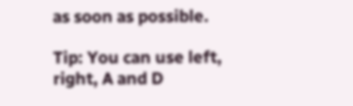as soon as possible.

Tip: You can use left, right, A and D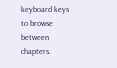keyboard keys to browse between chapters.